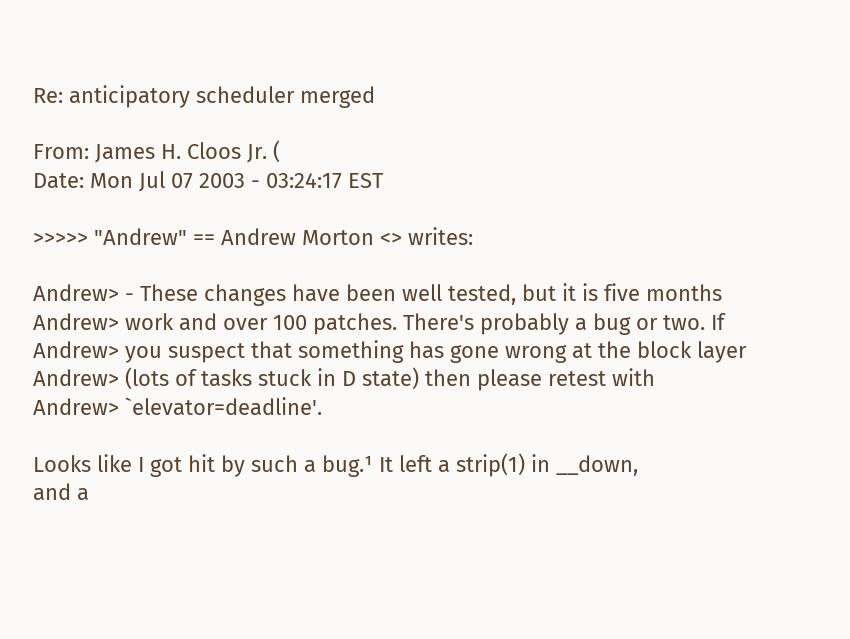Re: anticipatory scheduler merged

From: James H. Cloos Jr. (
Date: Mon Jul 07 2003 - 03:24:17 EST

>>>>> "Andrew" == Andrew Morton <> writes:

Andrew> - These changes have been well tested, but it is five months
Andrew> work and over 100 patches. There's probably a bug or two. If
Andrew> you suspect that something has gone wrong at the block layer
Andrew> (lots of tasks stuck in D state) then please retest with
Andrew> `elevator=deadline'.

Looks like I got hit by such a bug.¹ It left a strip(1) in __down,
and a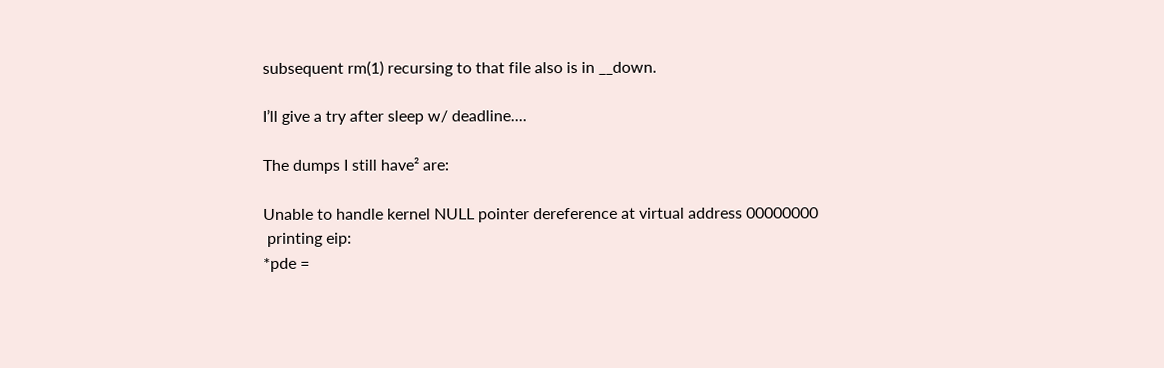subsequent rm(1) recursing to that file also is in __down.

I’ll give a try after sleep w/ deadline....

The dumps I still have² are:

Unable to handle kernel NULL pointer dereference at virtual address 00000000
 printing eip:
*pde =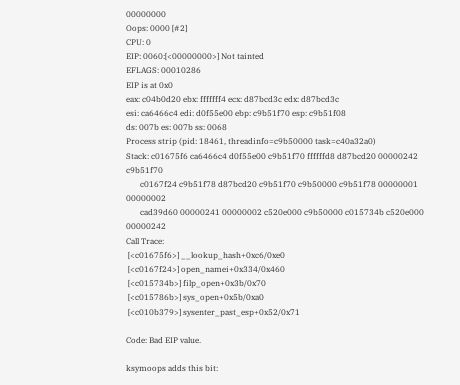00000000
Oops: 0000 [#2]
CPU: 0
EIP: 0060:[<00000000>] Not tainted
EFLAGS: 00010286
EIP is at 0x0
eax: c04b0d20 ebx: fffffff4 ecx: d87bcd3c edx: d87bcd3c
esi: ca6466c4 edi: d0f55e00 ebp: c9b51f70 esp: c9b51f08
ds: 007b es: 007b ss: 0068
Process strip (pid: 18461, threadinfo=c9b50000 task=c40a32a0)
Stack: c01675f6 ca6466c4 d0f55e00 c9b51f70 ffffffd8 d87bcd20 00000242 c9b51f70
       c0167f24 c9b51f78 d87bcd20 c9b51f70 c9b50000 c9b51f78 00000001 00000002
       cad39d60 00000241 00000002 c520e000 c9b50000 c015734b c520e000 00000242
Call Trace:
 [<c01675f6>] __lookup_hash+0xc6/0xe0
 [<c0167f24>] open_namei+0x334/0x460
 [<c015734b>] filp_open+0x3b/0x70
 [<c015786b>] sys_open+0x5b/0xa0
 [<c010b379>] sysenter_past_esp+0x52/0x71

Code: Bad EIP value.

ksymoops adds this bit: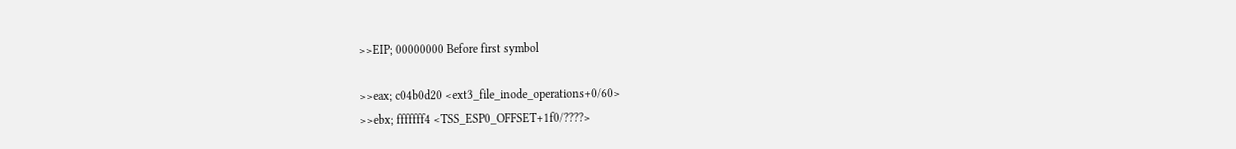>>EIP; 00000000 Before first symbol

>>eax; c04b0d20 <ext3_file_inode_operations+0/60>
>>ebx; fffffff4 <TSS_ESP0_OFFSET+1f0/????>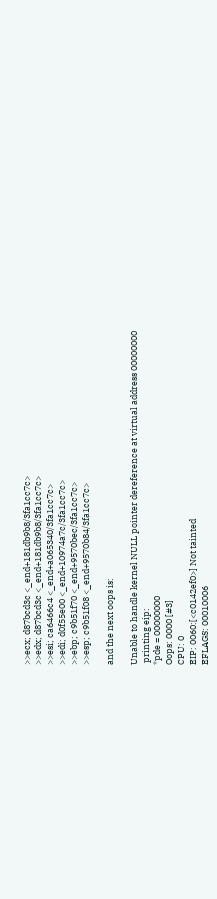>>ecx; d87bcd3c <_end+181db9b8/3fa1cc7c>
>>edx; d87bcd3c <_end+181db9b8/3fa1cc7c>
>>esi; ca6466c4 <_end+a065340/3fa1cc7c>
>>edi; d0f55e00 <_end+10974a7c/3fa1cc7c>
>>ebp; c9b51f70 <_end+9570bec/3fa1cc7c>
>>esp; c9b51f08 <_end+9570b84/3fa1cc7c>

and the next oops is:

Unable to handle kernel NULL pointer dereference at virtual address 00000000
 printing eip:
*pde = 00000000
Oops: 0000 [#3]
CPU: 0
EIP: 0060:[<c0142ef0>] Not tainted
EFLAGS: 00010006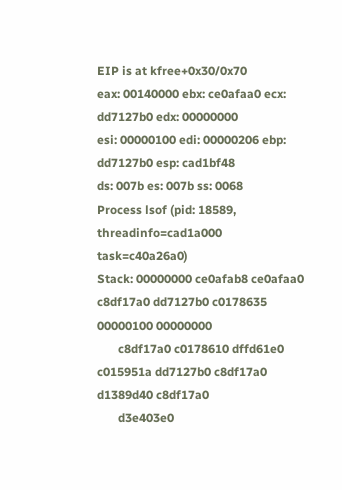EIP is at kfree+0x30/0x70
eax: 00140000 ebx: ce0afaa0 ecx: dd7127b0 edx: 00000000
esi: 00000100 edi: 00000206 ebp: dd7127b0 esp: cad1bf48
ds: 007b es: 007b ss: 0068
Process lsof (pid: 18589, threadinfo=cad1a000 task=c40a26a0)
Stack: 00000000 ce0afab8 ce0afaa0 c8df17a0 dd7127b0 c0178635 00000100 00000000
       c8df17a0 c0178610 dffd61e0 c015951a dd7127b0 c8df17a0 d1389d40 c8df17a0
       d3e403e0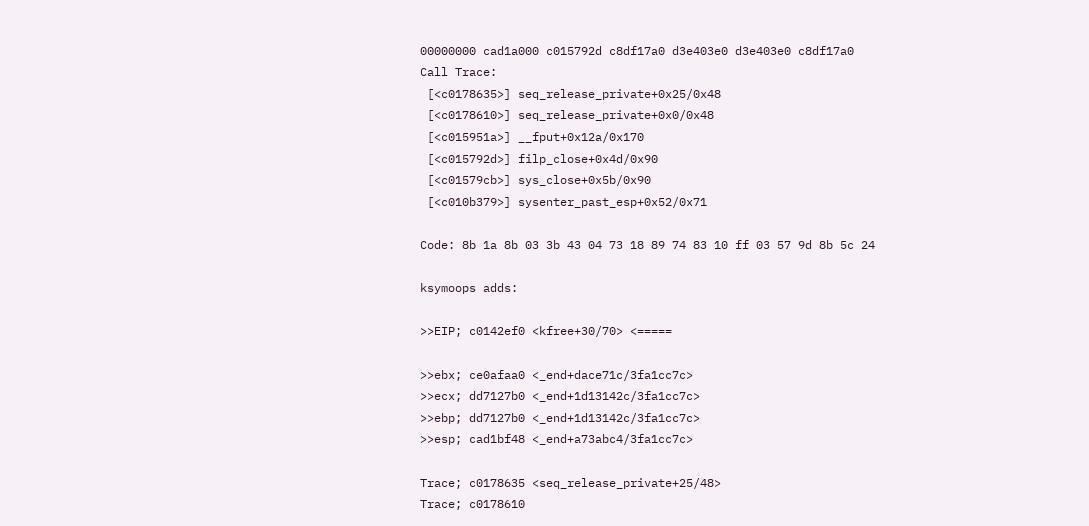00000000 cad1a000 c015792d c8df17a0 d3e403e0 d3e403e0 c8df17a0
Call Trace:
 [<c0178635>] seq_release_private+0x25/0x48
 [<c0178610>] seq_release_private+0x0/0x48
 [<c015951a>] __fput+0x12a/0x170
 [<c015792d>] filp_close+0x4d/0x90
 [<c01579cb>] sys_close+0x5b/0x90
 [<c010b379>] sysenter_past_esp+0x52/0x71

Code: 8b 1a 8b 03 3b 43 04 73 18 89 74 83 10 ff 03 57 9d 8b 5c 24

ksymoops adds:

>>EIP; c0142ef0 <kfree+30/70> <=====

>>ebx; ce0afaa0 <_end+dace71c/3fa1cc7c>
>>ecx; dd7127b0 <_end+1d13142c/3fa1cc7c>
>>ebp; dd7127b0 <_end+1d13142c/3fa1cc7c>
>>esp; cad1bf48 <_end+a73abc4/3fa1cc7c>

Trace; c0178635 <seq_release_private+25/48>
Trace; c0178610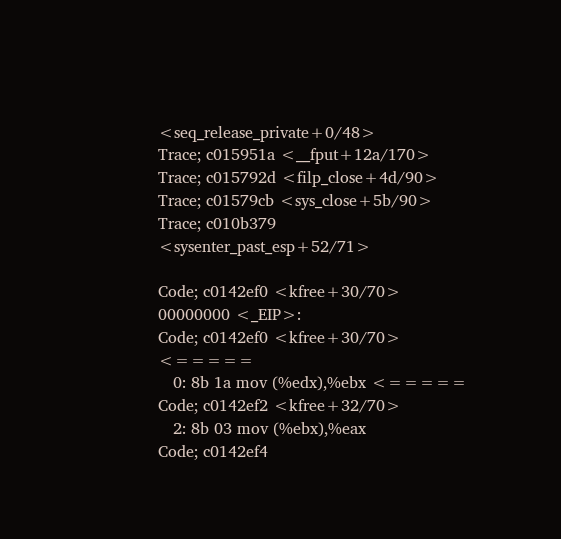<seq_release_private+0/48>
Trace; c015951a <__fput+12a/170>
Trace; c015792d <filp_close+4d/90>
Trace; c01579cb <sys_close+5b/90>
Trace; c010b379 <sysenter_past_esp+52/71>

Code; c0142ef0 <kfree+30/70>
00000000 <_EIP>:
Code; c0142ef0 <kfree+30/70> <=====
   0: 8b 1a mov (%edx),%ebx <=====
Code; c0142ef2 <kfree+32/70>
   2: 8b 03 mov (%ebx),%eax
Code; c0142ef4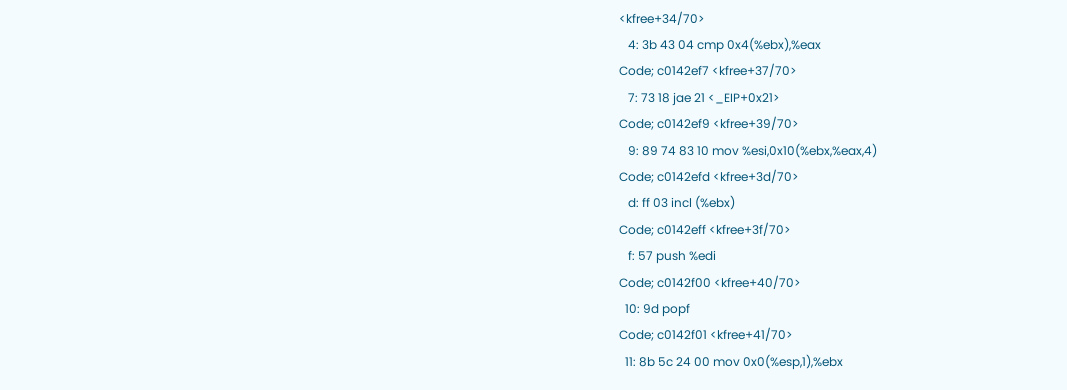<kfree+34/70>
   4: 3b 43 04 cmp 0x4(%ebx),%eax
Code; c0142ef7 <kfree+37/70>
   7: 73 18 jae 21 <_EIP+0x21>
Code; c0142ef9 <kfree+39/70>
   9: 89 74 83 10 mov %esi,0x10(%ebx,%eax,4)
Code; c0142efd <kfree+3d/70>
   d: ff 03 incl (%ebx)
Code; c0142eff <kfree+3f/70>
   f: 57 push %edi
Code; c0142f00 <kfree+40/70>
  10: 9d popf
Code; c0142f01 <kfree+41/70>
  11: 8b 5c 24 00 mov 0x0(%esp,1),%ebx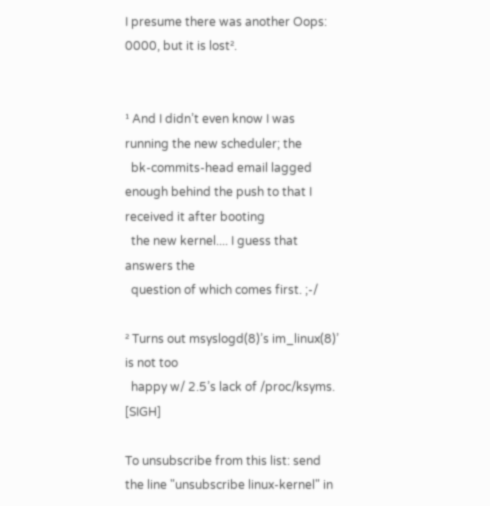I presume there was another Oops: 0000, but it is lost².


¹ And I didn’t even know I was running the new scheduler; the
  bk-commits-head email lagged enough behind the push to that I received it after booting
  the new kernel.... I guess that answers the
  question of which comes first. ;-/

² Turns out msyslogd(8)’s im_linux(8)’ is not too
  happy w/ 2.5’s lack of /proc/ksyms. [SIGH]

To unsubscribe from this list: send the line "unsubscribe linux-kernel" in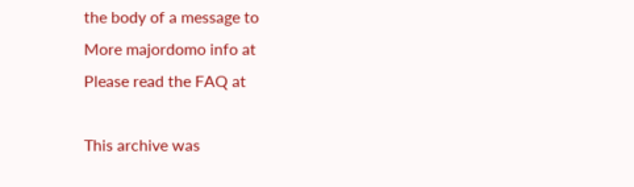the body of a message to
More majordomo info at
Please read the FAQ at

This archive was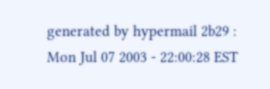generated by hypermail 2b29 : Mon Jul 07 2003 - 22:00:28 EST